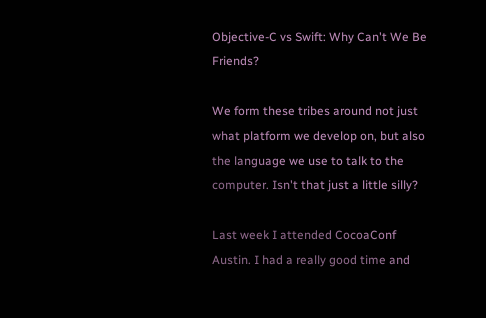Objective-C vs Swift: Why Can't We Be Friends?

We form these tribes around not just what platform we develop on, but also the language we use to talk to the computer. Isn't that just a little silly?

Last week I attended CocoaConf Austin. I had a really good time and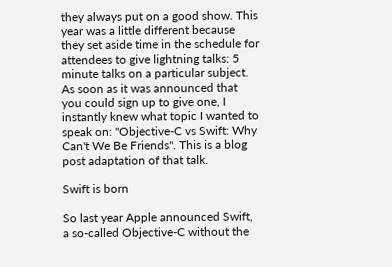they always put on a good show. This year was a little different because they set aside time in the schedule for attendees to give lightning talks: 5 minute talks on a particular subject. As soon as it was announced that you could sign up to give one, I instantly knew what topic I wanted to speak on: "Objective-C vs Swift: Why Can't We Be Friends". This is a blog post adaptation of that talk.

Swift is born

So last year Apple announced Swift, a so-called Objective-C without the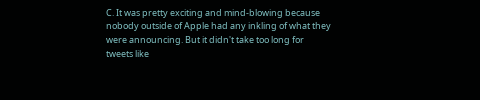C. It was pretty exciting and mind-blowing because nobody outside of Apple had any inkling of what they were announcing. But it didn't take too long for tweets like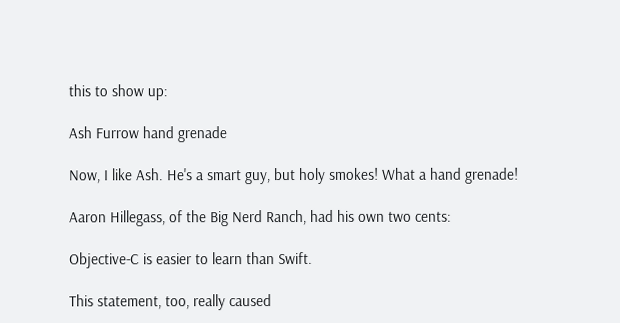this to show up:

Ash Furrow hand grenade

Now, I like Ash. He's a smart guy, but holy smokes! What a hand grenade!

Aaron Hillegass, of the Big Nerd Ranch, had his own two cents:

Objective-C is easier to learn than Swift.

This statement, too, really caused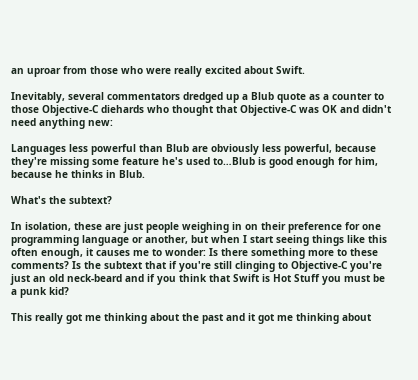an uproar from those who were really excited about Swift.

Inevitably, several commentators dredged up a Blub quote as a counter to those Objective-C diehards who thought that Objective-C was OK and didn't need anything new:

Languages less powerful than Blub are obviously less powerful, because they're missing some feature he's used to…Blub is good enough for him, because he thinks in Blub.

What's the subtext?

In isolation, these are just people weighing in on their preference for one programming language or another, but when I start seeing things like this often enough, it causes me to wonder: Is there something more to these comments? Is the subtext that if you're still clinging to Objective-C you're just an old neck-beard and if you think that Swift is Hot Stuff you must be a punk kid?

This really got me thinking about the past and it got me thinking about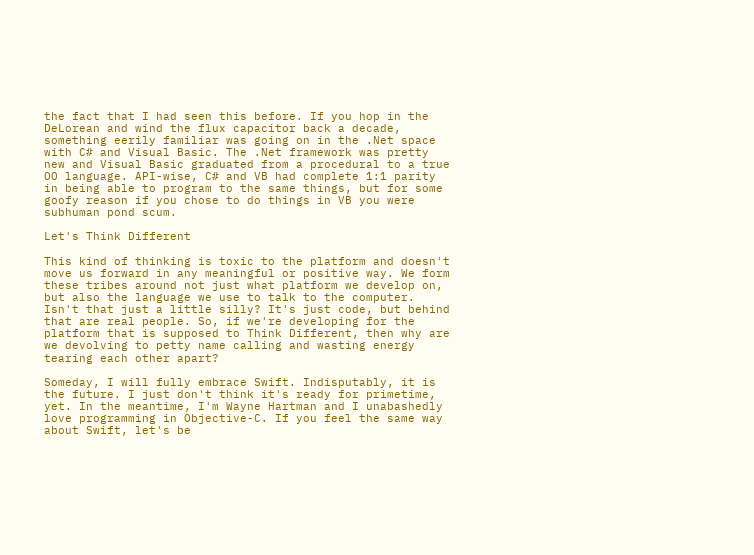the fact that I had seen this before. If you hop in the DeLorean and wind the flux capacitor back a decade, something eerily familiar was going on in the .Net space with C# and Visual Basic. The .Net framework was pretty new and Visual Basic graduated from a procedural to a true OO language. API-wise, C# and VB had complete 1:1 parity in being able to program to the same things, but for some goofy reason if you chose to do things in VB you were subhuman pond scum.

Let's Think Different

This kind of thinking is toxic to the platform and doesn't move us forward in any meaningful or positive way. We form these tribes around not just what platform we develop on, but also the language we use to talk to the computer. Isn't that just a little silly? It's just code, but behind that are real people. So, if we're developing for the platform that is supposed to Think Different, then why are we devolving to petty name calling and wasting energy tearing each other apart?

Someday, I will fully embrace Swift. Indisputably, it is the future. I just don't think it's ready for primetime, yet. In the meantime, I'm Wayne Hartman and I unabashedly love programming in Objective-C. If you feel the same way about Swift, let's be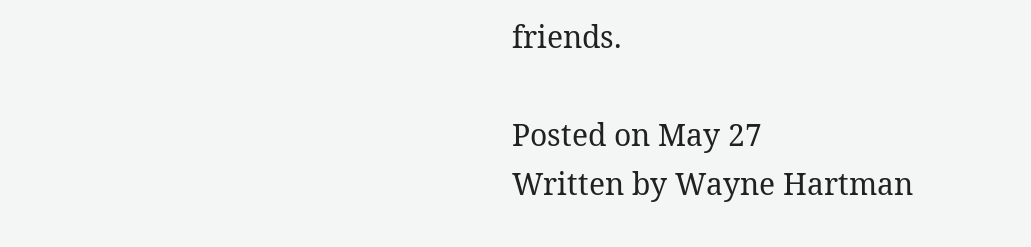friends.

Posted on May 27
Written by Wayne Hartman